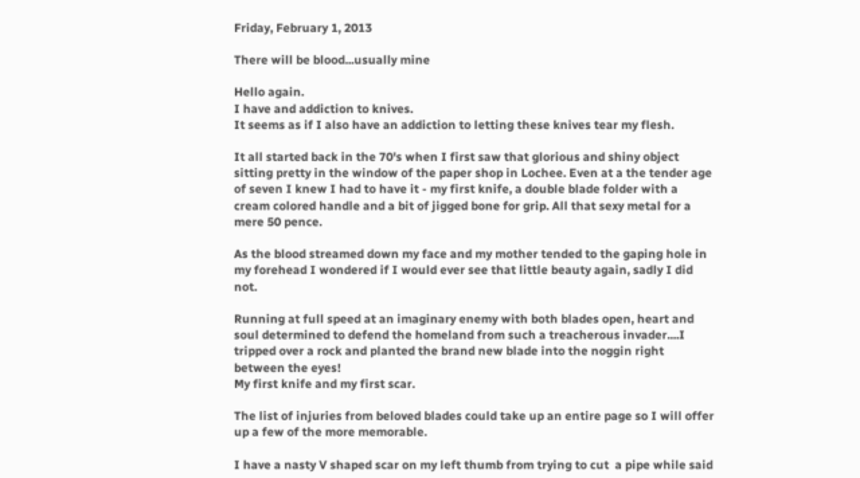Friday, February 1, 2013

There will be blood...usually mine

Hello again.
I have and addiction to knives.
It seems as if I also have an addiction to letting these knives tear my flesh.

It all started back in the 70's when I first saw that glorious and shiny object sitting pretty in the window of the paper shop in Lochee. Even at a the tender age of seven I knew I had to have it - my first knife, a double blade folder with a cream colored handle and a bit of jigged bone for grip. All that sexy metal for a mere 50 pence.

As the blood streamed down my face and my mother tended to the gaping hole in my forehead I wondered if I would ever see that little beauty again, sadly I did not.

Running at full speed at an imaginary enemy with both blades open, heart and soul determined to defend the homeland from such a treacherous invader....I tripped over a rock and planted the brand new blade into the noggin right between the eyes!
My first knife and my first scar.

The list of injuries from beloved blades could take up an entire page so I will offer up a few of the more memorable.

I have a nasty V shaped scar on my left thumb from trying to cut  a pipe while said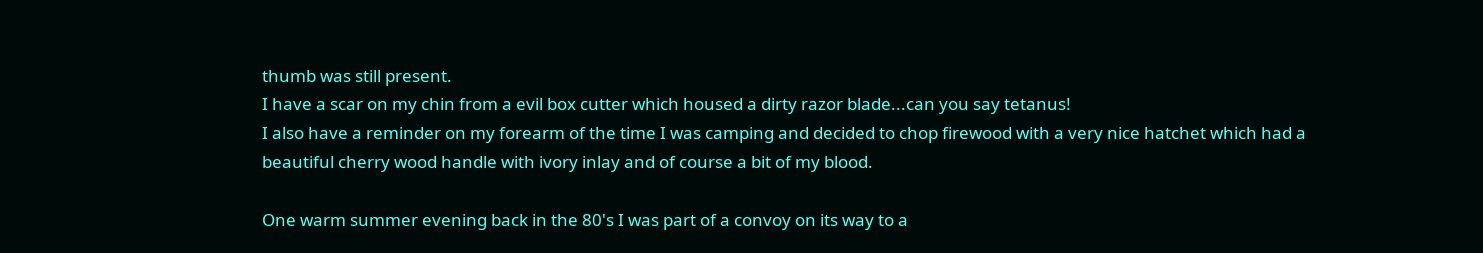thumb was still present.
I have a scar on my chin from a evil box cutter which housed a dirty razor blade...can you say tetanus!
I also have a reminder on my forearm of the time I was camping and decided to chop firewood with a very nice hatchet which had a beautiful cherry wood handle with ivory inlay and of course a bit of my blood.

One warm summer evening back in the 80's I was part of a convoy on its way to a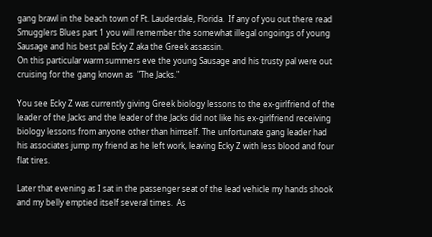gang brawl in the beach town of Ft. Lauderdale, Florida.  If any of you out there read Smugglers Blues part 1 you will remember the somewhat illegal ongoings of young Sausage and his best pal Ecky Z aka the Greek assassin.
On this particular warm summers eve the young Sausage and his trusty pal were out cruising for the gang known as  "The Jacks."

You see Ecky Z was currently giving Greek biology lessons to the ex-girlfriend of the leader of the Jacks and the leader of the Jacks did not like his ex-girlfriend receiving biology lessons from anyone other than himself. The unfortunate gang leader had his associates jump my friend as he left work, leaving Ecky Z with less blood and four flat tires.

Later that evening as I sat in the passenger seat of the lead vehicle my hands shook and my belly emptied itself several times.  As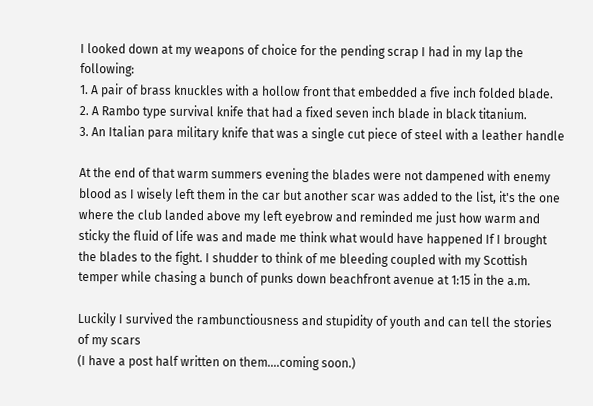I looked down at my weapons of choice for the pending scrap I had in my lap the following:
1. A pair of brass knuckles with a hollow front that embedded a five inch folded blade.
2. A Rambo type survival knife that had a fixed seven inch blade in black titanium.
3. An Italian para military knife that was a single cut piece of steel with a leather handle

At the end of that warm summers evening the blades were not dampened with enemy blood as I wisely left them in the car but another scar was added to the list, it's the one where the club landed above my left eyebrow and reminded me just how warm and sticky the fluid of life was and made me think what would have happened If I brought the blades to the fight. I shudder to think of me bleeding coupled with my Scottish temper while chasing a bunch of punks down beachfront avenue at 1:15 in the a.m.

Luckily I survived the rambunctiousness and stupidity of youth and can tell the stories of my scars
(I have a post half written on them....coming soon.)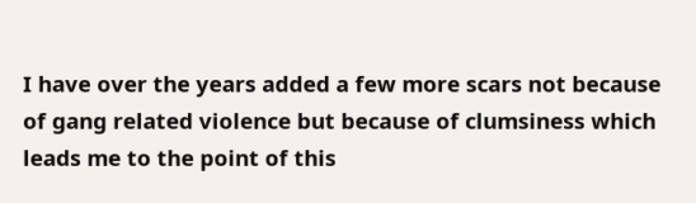I have over the years added a few more scars not because of gang related violence but because of clumsiness which leads me to the point of this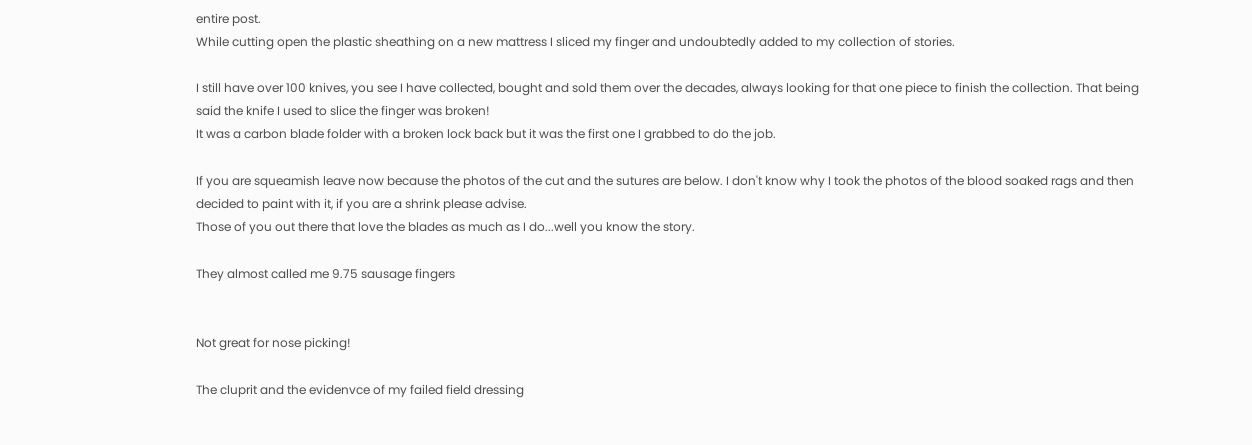entire post.
While cutting open the plastic sheathing on a new mattress I sliced my finger and undoubtedly added to my collection of stories.

I still have over 100 knives, you see I have collected, bought and sold them over the decades, always looking for that one piece to finish the collection. That being said the knife I used to slice the finger was broken!
It was a carbon blade folder with a broken lock back but it was the first one I grabbed to do the job.

If you are squeamish leave now because the photos of the cut and the sutures are below. I don't know why I took the photos of the blood soaked rags and then decided to paint with it, if you are a shrink please advise.
Those of you out there that love the blades as much as I do...well you know the story.

They almost called me 9.75 sausage fingers


Not great for nose picking!

The cluprit and the evidenvce of my failed field dressing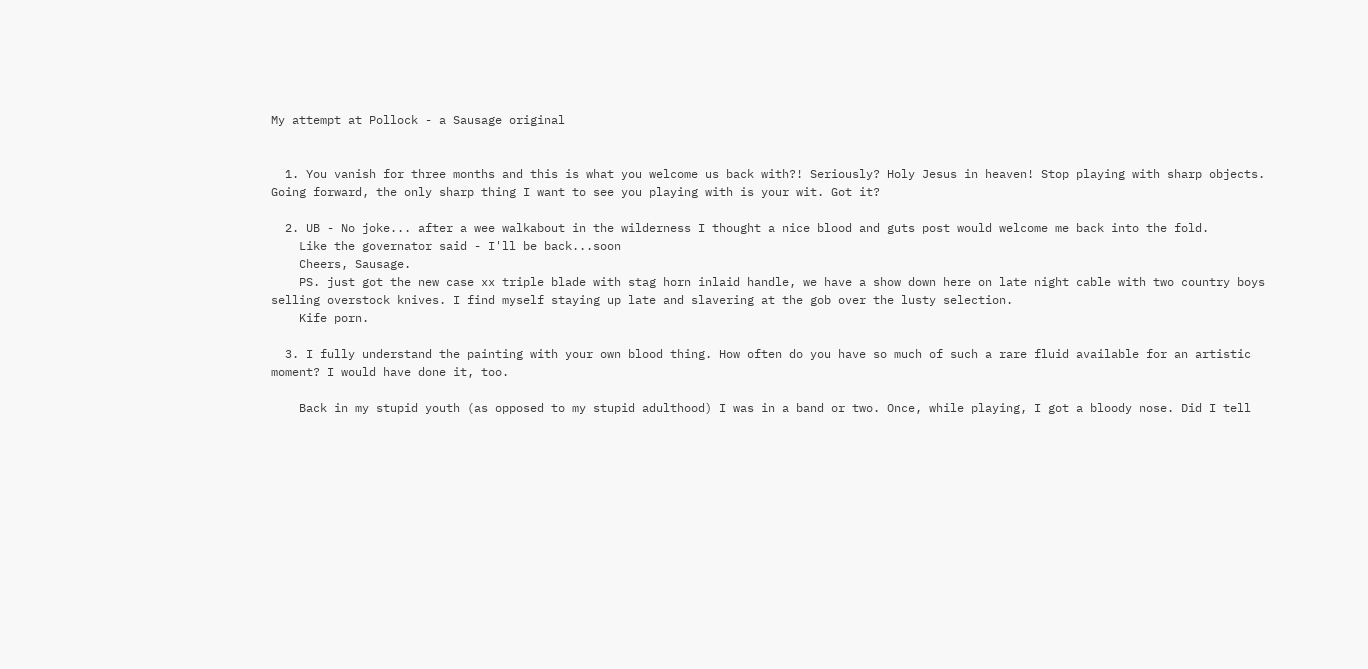My attempt at Pollock - a Sausage original


  1. You vanish for three months and this is what you welcome us back with?! Seriously? Holy Jesus in heaven! Stop playing with sharp objects. Going forward, the only sharp thing I want to see you playing with is your wit. Got it?

  2. UB - No joke... after a wee walkabout in the wilderness I thought a nice blood and guts post would welcome me back into the fold.
    Like the governator said - I'll be back...soon
    Cheers, Sausage.
    PS. just got the new case xx triple blade with stag horn inlaid handle, we have a show down here on late night cable with two country boys selling overstock knives. I find myself staying up late and slavering at the gob over the lusty selection.
    Kife porn.

  3. I fully understand the painting with your own blood thing. How often do you have so much of such a rare fluid available for an artistic moment? I would have done it, too.

    Back in my stupid youth (as opposed to my stupid adulthood) I was in a band or two. Once, while playing, I got a bloody nose. Did I tell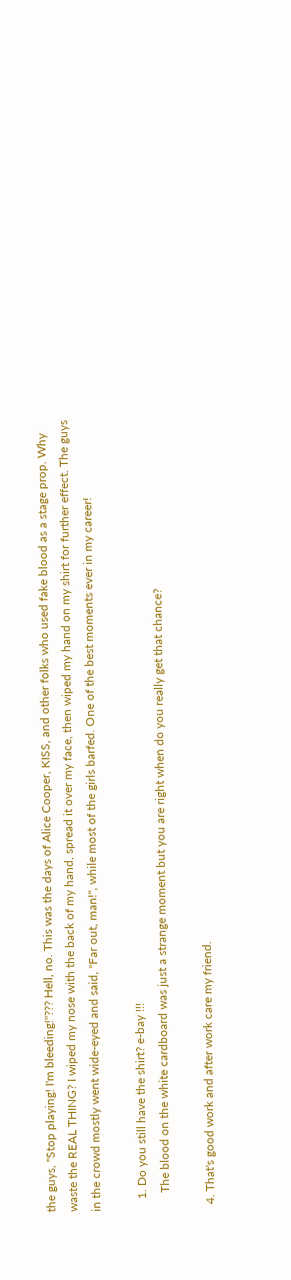the guys, "Stop playing! I'm bleeding!"??? Hell, no. This was the days of Alice Cooper, KISS, and other folks who used fake blood as a stage prop. Why waste the REAL THING? I wiped my nose with the back of my hand, spread it over my face, then wiped my hand on my shirt for further effect. The guys in the crowd mostly went wide-eyed and said, "Far out, man!", while most of the girls barfed. One of the best moments ever in my career!

    1. Do you still have the shirt? e-bay !!!
      The blood on the white cardboard was just a strange moment but you are right when do you really get that chance?

  4. That's good work and after work care my friend.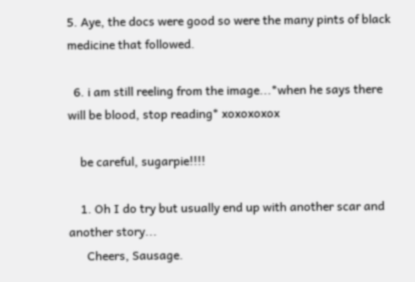5. Aye, the docs were good so were the many pints of black medicine that followed.

  6. i am still reeling from the image...*when he says there will be blood, stop reading* xoxoxoxox

    be careful, sugarpie!!!!

    1. Oh I do try but usually end up with another scar and another story...
      Cheers, Sausage.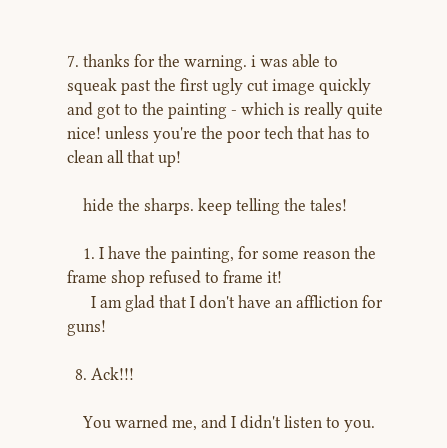7. thanks for the warning. i was able to squeak past the first ugly cut image quickly and got to the painting - which is really quite nice! unless you're the poor tech that has to clean all that up!

    hide the sharps. keep telling the tales!

    1. I have the painting, for some reason the frame shop refused to frame it!
      I am glad that I don't have an affliction for guns!

  8. Ack!!!

    You warned me, and I didn't listen to you.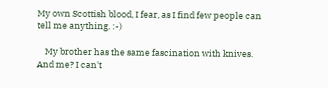My own Scottish blood, I fear, as I find few people can tell me anything. :-)

    My brother has the same fascination with knives. And me? I can't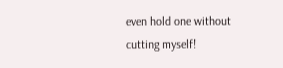even hold one without cutting myself!